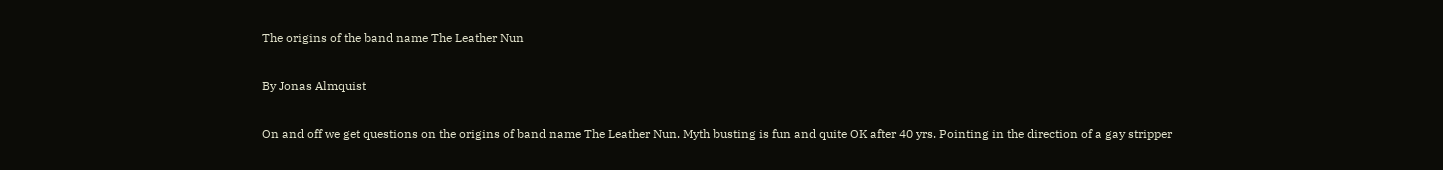The origins of the band name The Leather Nun

By Jonas Almquist

On and off we get questions on the origins of band name The Leather Nun. Myth busting is fun and quite OK after 40 yrs. Pointing in the direction of a gay stripper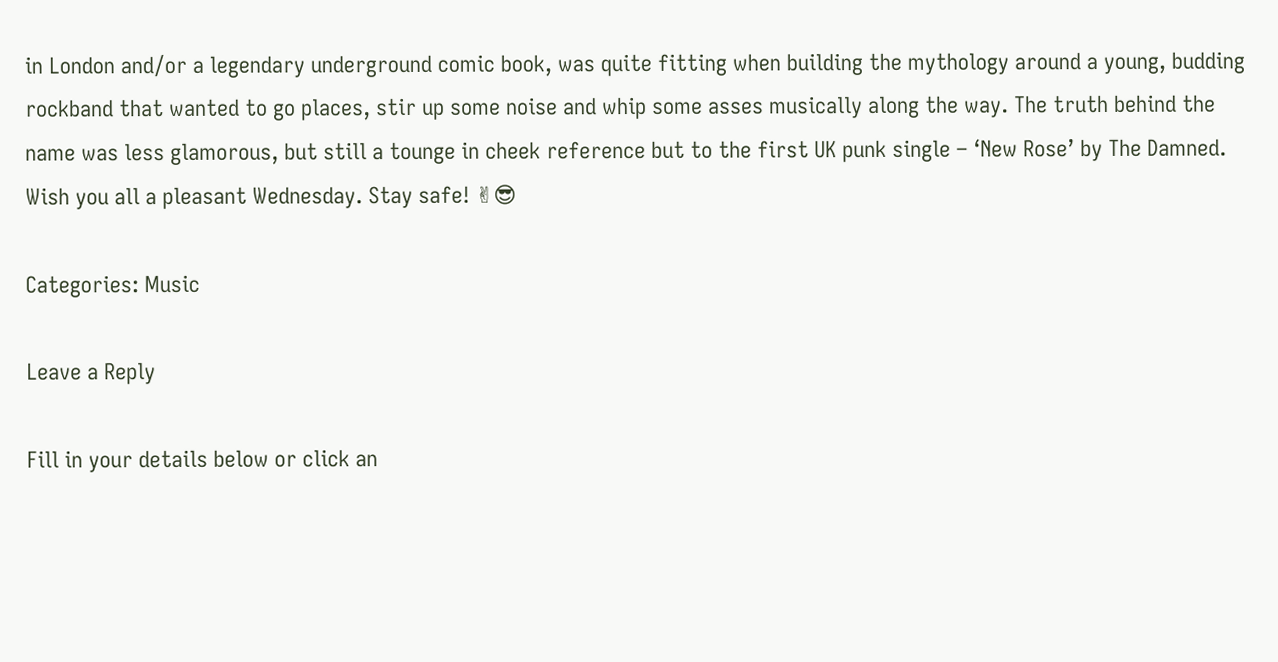in London and/or a legendary underground comic book, was quite fitting when building the mythology around a young, budding rockband that wanted to go places, stir up some noise and whip some asses musically along the way. The truth behind the name was less glamorous, but still a tounge in cheek reference but to the first UK punk single – ‘New Rose’ by The Damned. Wish you all a pleasant Wednesday. Stay safe! ✌😎

Categories: Music

Leave a Reply

Fill in your details below or click an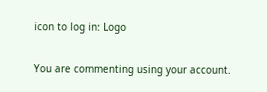icon to log in: Logo

You are commenting using your account.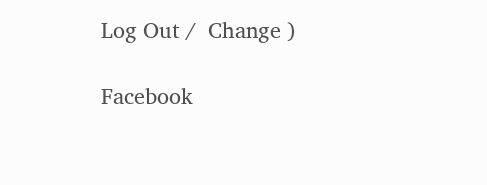Log Out /  Change )

Facebook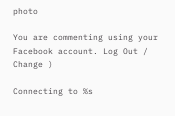photo

You are commenting using your Facebook account. Log Out /  Change )

Connecting to %s